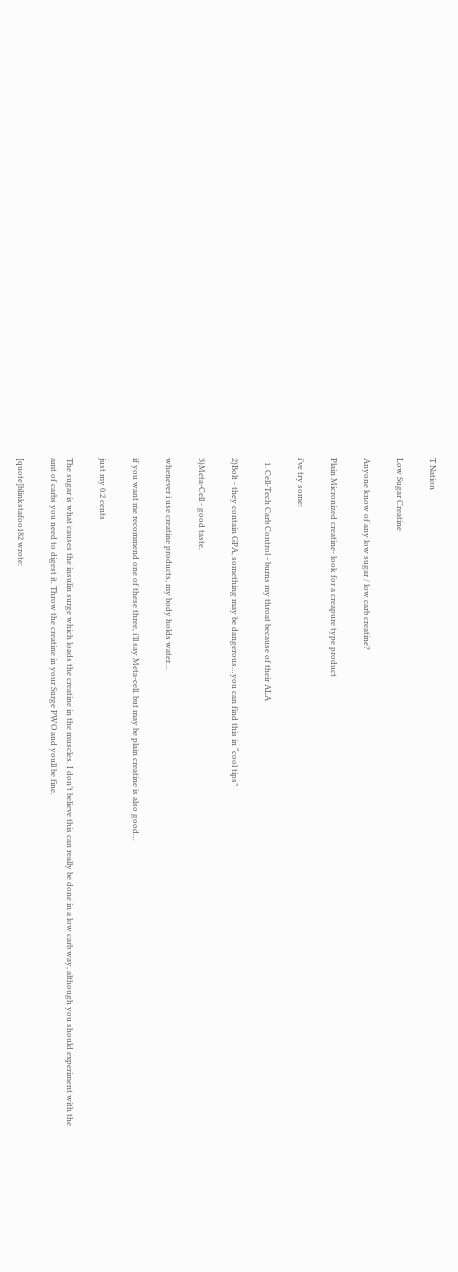T Nation

Low Sugar Creatine

Anyone know of any low sugar / low carb creatine?

Plain Micronized creatine- look for a creapure type product

i’ve try some:

  1. Cell-Tech Carb Control - burns my throat because of their ALA

2)Bolt - they contain GPA, something may be dangerous…you can find this in “cool tips”

3)Meta-Cell - good taste.

whenever i use creatine products, my body holds water…

if you want me recommend one of these three, i’ll say Meta-cell. but may be plain creatine is also good…

just my 0.2 cents

The sugar is what causes the insulin surge which loads the creatine in the muscles. I don’t believe this can really be done in a low carb way, although you should experiment with the amt of carbs you need to digest it. Throw the creatine in your Surge PWO and youll be fine.

[quote]blinkstafoo182 wrote: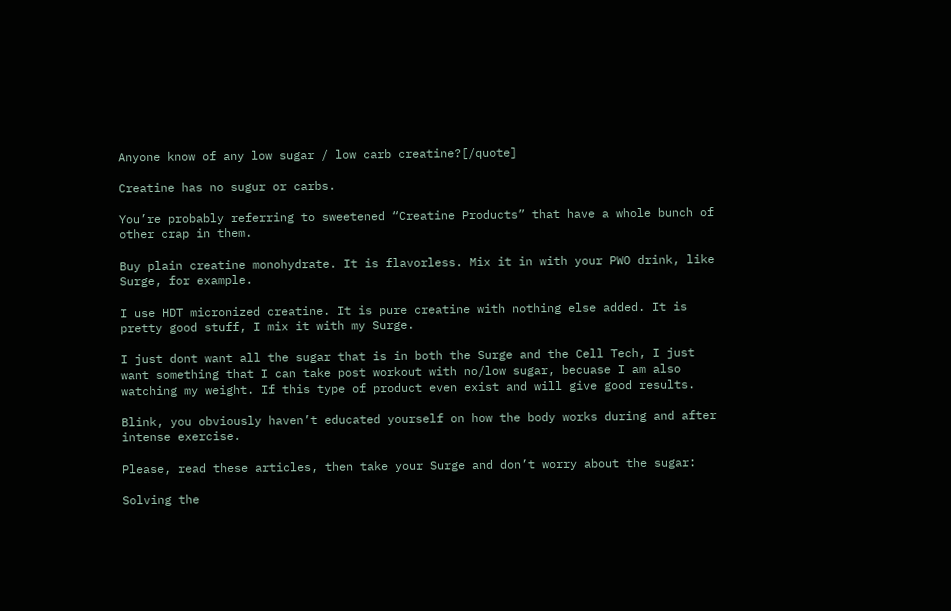Anyone know of any low sugar / low carb creatine?[/quote]

Creatine has no sugur or carbs.

You’re probably referring to sweetened “Creatine Products” that have a whole bunch of other crap in them.

Buy plain creatine monohydrate. It is flavorless. Mix it in with your PWO drink, like Surge, for example.

I use HDT micronized creatine. It is pure creatine with nothing else added. It is pretty good stuff, I mix it with my Surge.

I just dont want all the sugar that is in both the Surge and the Cell Tech, I just want something that I can take post workout with no/low sugar, becuase I am also watching my weight. If this type of product even exist and will give good results.

Blink, you obviously haven’t educated yourself on how the body works during and after intense exercise.

Please, read these articles, then take your Surge and don’t worry about the sugar:

Solving the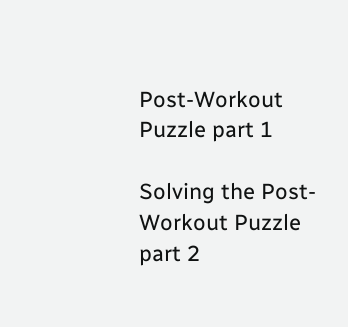Post-Workout Puzzle part 1

Solving the Post-Workout Puzzle part 2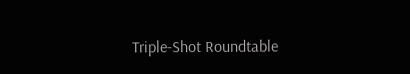Triple-Shot Roundtable